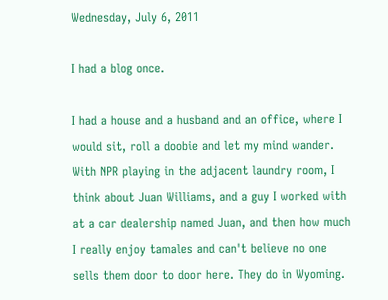Wednesday, July 6, 2011

I had a blog once.

I had a house and a husband and an office, where I would sit, roll a doobie and let my mind wander.  With NPR playing in the adjacent laundry room, I think about Juan Williams, and a guy I worked with at a car dealership named Juan, and then how much I really enjoy tamales and can't believe no one sells them door to door here. They do in Wyoming.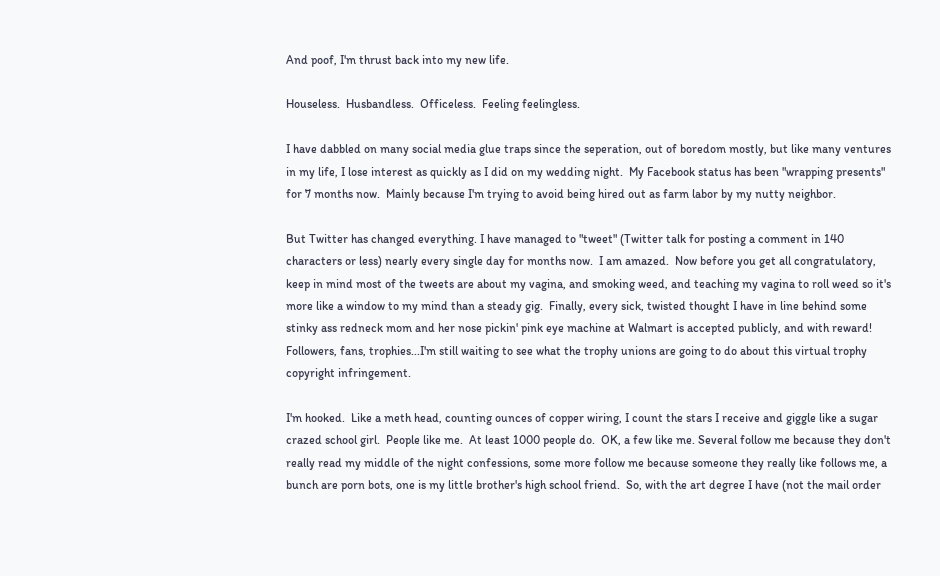And poof, I'm thrust back into my new life.

Houseless.  Husbandless.  Officeless.  Feeling feelingless.

I have dabbled on many social media glue traps since the seperation, out of boredom mostly, but like many ventures in my life, I lose interest as quickly as I did on my wedding night.  My Facebook status has been "wrapping presents" for 7 months now.  Mainly because I'm trying to avoid being hired out as farm labor by my nutty neighbor.

But Twitter has changed everything. I have managed to "tweet" (Twitter talk for posting a comment in 140 characters or less) nearly every single day for months now.  I am amazed.  Now before you get all congratulatory, keep in mind most of the tweets are about my vagina, and smoking weed, and teaching my vagina to roll weed so it's more like a window to my mind than a steady gig.  Finally, every sick, twisted thought I have in line behind some stinky ass redneck mom and her nose pickin' pink eye machine at Walmart is accepted publicly, and with reward!  Followers, fans, trophies...I'm still waiting to see what the trophy unions are going to do about this virtual trophy copyright infringement.

I'm hooked.  Like a meth head, counting ounces of copper wiring, I count the stars I receive and giggle like a sugar crazed school girl.  People like me.  At least 1000 people do.  OK, a few like me. Several follow me because they don't really read my middle of the night confessions, some more follow me because someone they really like follows me, a bunch are porn bots, one is my little brother's high school friend.  So, with the art degree I have (not the mail order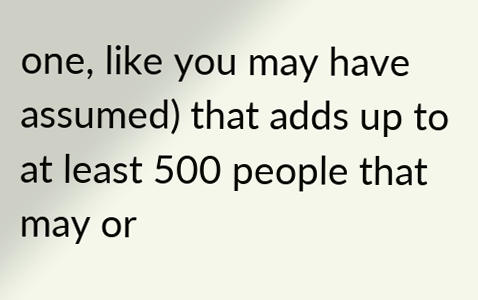one, like you may have assumed) that adds up to at least 500 people that may or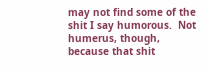may not find some of the shit I say humorous.  Not humerus, though, because that shit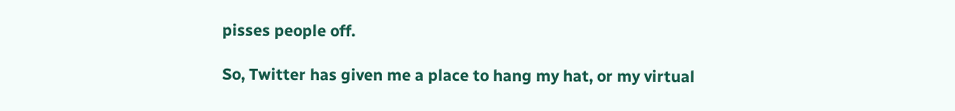pisses people off.

So, Twitter has given me a place to hang my hat, or my virtual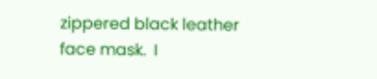zippered black leather face mask.  I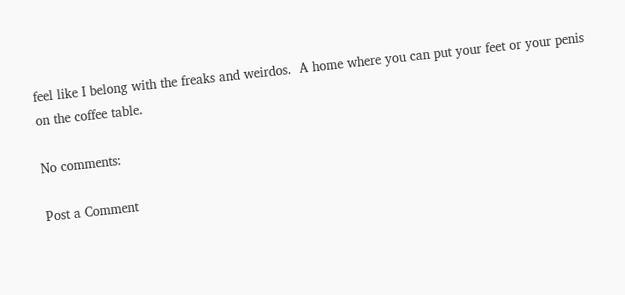feel like I belong with the freaks and weirdos.  A home where you can put your feet or your penis on the coffee table.

No comments:

Post a Comment